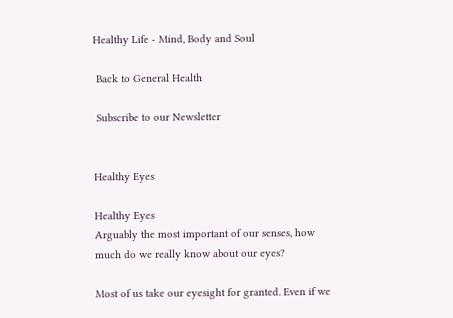Healthy Life - Mind, Body and Soul

 Back to General Health

 Subscribe to our Newsletter


Healthy Eyes

Healthy Eyes
Arguably the most important of our senses, how much do we really know about our eyes?

Most of us take our eyesight for granted. Even if we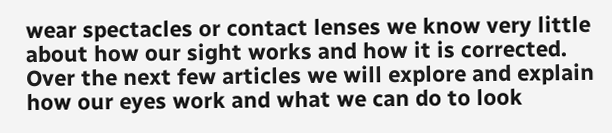wear spectacles or contact lenses we know very little about how our sight works and how it is corrected. Over the next few articles we will explore and explain how our eyes work and what we can do to look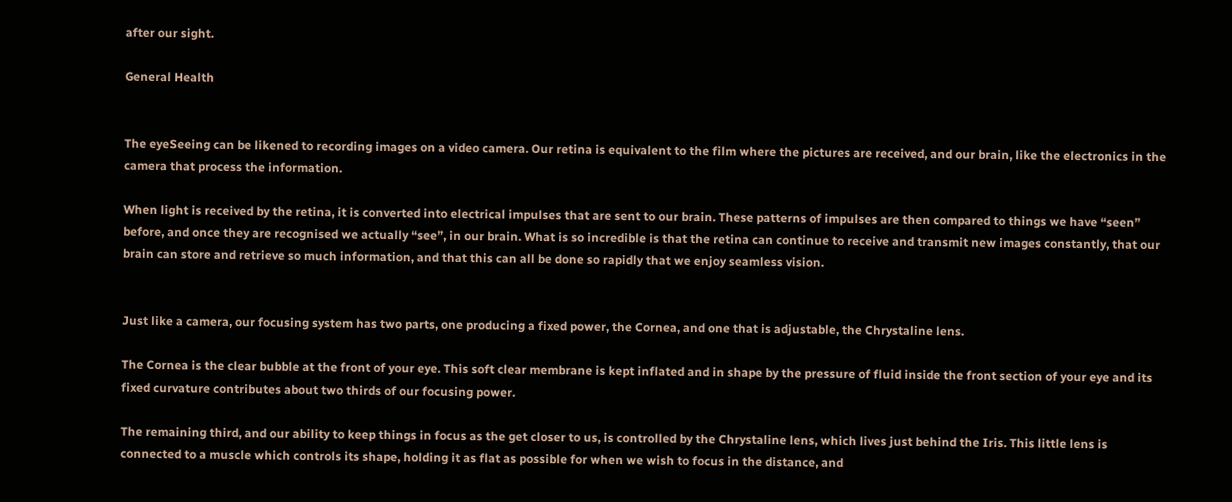after our sight.

General Health


The eyeSeeing can be likened to recording images on a video camera. Our retina is equivalent to the film where the pictures are received, and our brain, like the electronics in the camera that process the information.

When light is received by the retina, it is converted into electrical impulses that are sent to our brain. These patterns of impulses are then compared to things we have “seen” before, and once they are recognised we actually “see”, in our brain. What is so incredible is that the retina can continue to receive and transmit new images constantly, that our brain can store and retrieve so much information, and that this can all be done so rapidly that we enjoy seamless vision.


Just like a camera, our focusing system has two parts, one producing a fixed power, the Cornea, and one that is adjustable, the Chrystaline lens.

The Cornea is the clear bubble at the front of your eye. This soft clear membrane is kept inflated and in shape by the pressure of fluid inside the front section of your eye and its fixed curvature contributes about two thirds of our focusing power.

The remaining third, and our ability to keep things in focus as the get closer to us, is controlled by the Chrystaline lens, which lives just behind the Iris. This little lens is connected to a muscle which controls its shape, holding it as flat as possible for when we wish to focus in the distance, and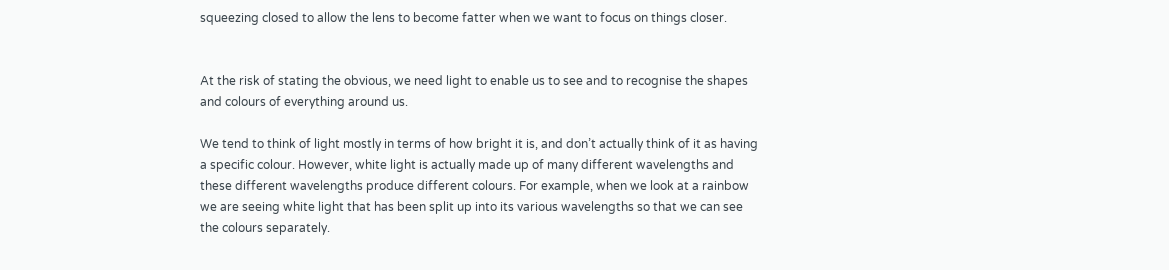squeezing closed to allow the lens to become fatter when we want to focus on things closer.


At the risk of stating the obvious, we need light to enable us to see and to recognise the shapes and colours of everything around us.

We tend to think of light mostly in terms of how bright it is, and don’t actually think of it as having a specific colour. However, white light is actually made up of many different wavelengths and these different wavelengths produce different colours. For example, when we look at a rainbow we are seeing white light that has been split up into its various wavelengths so that we can see the colours separately.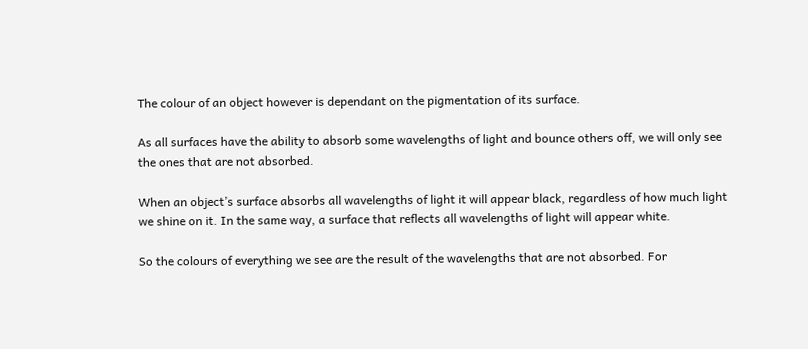The colour of an object however is dependant on the pigmentation of its surface.

As all surfaces have the ability to absorb some wavelengths of light and bounce others off, we will only see the ones that are not absorbed.

When an object’s surface absorbs all wavelengths of light it will appear black, regardless of how much light we shine on it. In the same way, a surface that reflects all wavelengths of light will appear white.

So the colours of everything we see are the result of the wavelengths that are not absorbed. For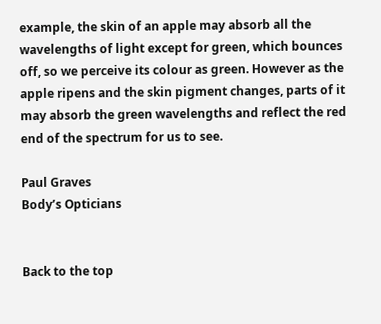example, the skin of an apple may absorb all the wavelengths of light except for green, which bounces off, so we perceive its colour as green. However as the apple ripens and the skin pigment changes, parts of it may absorb the green wavelengths and reflect the red end of the spectrum for us to see.

Paul Graves
Body’s Opticians


Back to the top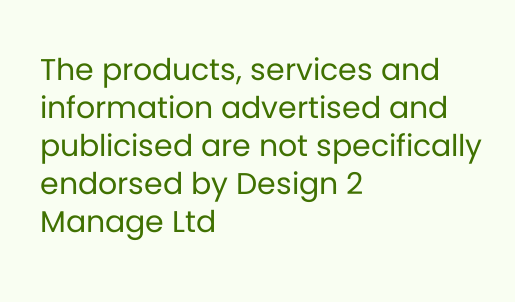The products, services and information advertised and publicised are not specifically endorsed by Design 2 Manage Ltd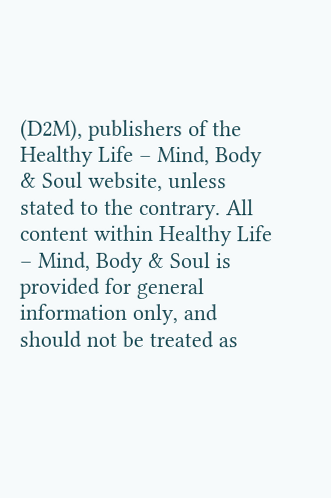(D2M), publishers of the Healthy Life – Mind, Body & Soul website, unless stated to the contrary. All content within Healthy Life – Mind, Body & Soul is provided for general information only, and should not be treated as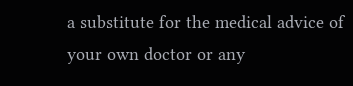a substitute for the medical advice of your own doctor or any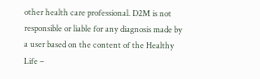other health care professional. D2M is not responsible or liable for any diagnosis made by a user based on the content of the Healthy Life –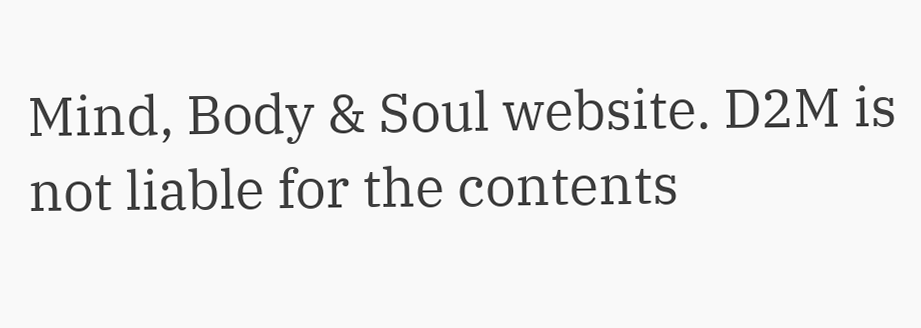Mind, Body & Soul website. D2M is not liable for the contents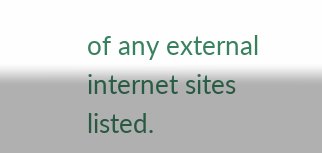of any external internet sites listed.